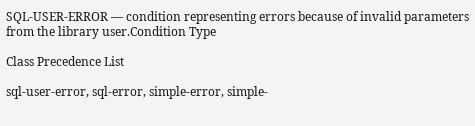SQL-USER-ERROR — condition representing errors because of invalid parameters from the library user.Condition Type

Class Precedence List

sql-user-error, sql-error, simple-error, simple-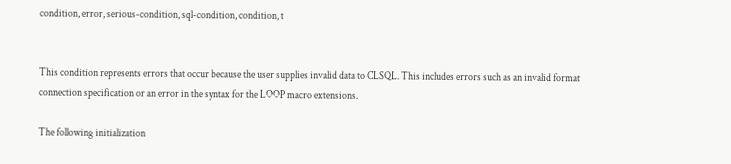condition, error, serious-condition, sql-condition, condition, t


This condition represents errors that occur because the user supplies invalid data to CLSQL. This includes errors such as an invalid format connection specification or an error in the syntax for the LOOP macro extensions.

The following initialization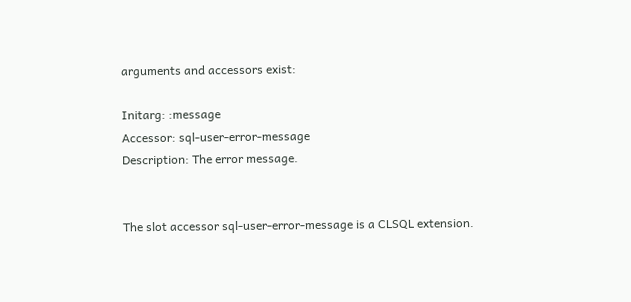arguments and accessors exist:

Initarg: :message
Accessor: sql-user-error-message
Description: The error message.


The slot accessor sql-user-error-message is a CLSQL extension.